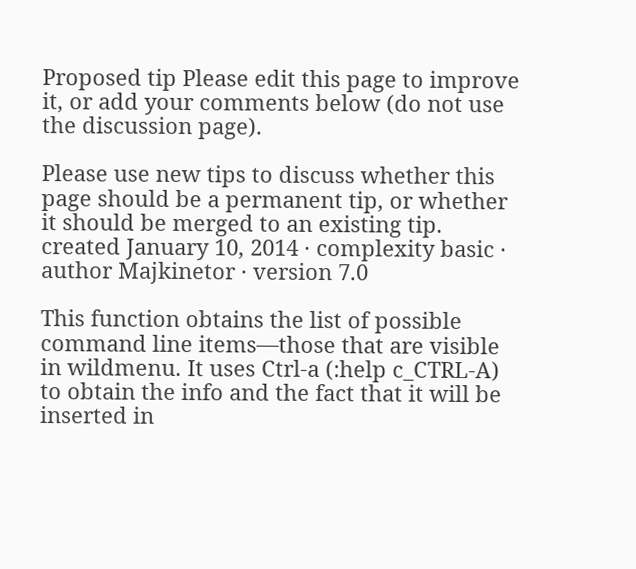Proposed tip Please edit this page to improve it, or add your comments below (do not use the discussion page).

Please use new tips to discuss whether this page should be a permanent tip, or whether it should be merged to an existing tip.
created January 10, 2014 · complexity basic · author Majkinetor · version 7.0

This function obtains the list of possible command line items—those that are visible in wildmenu. It uses Ctrl-a (:help c_CTRL-A) to obtain the info and the fact that it will be inserted in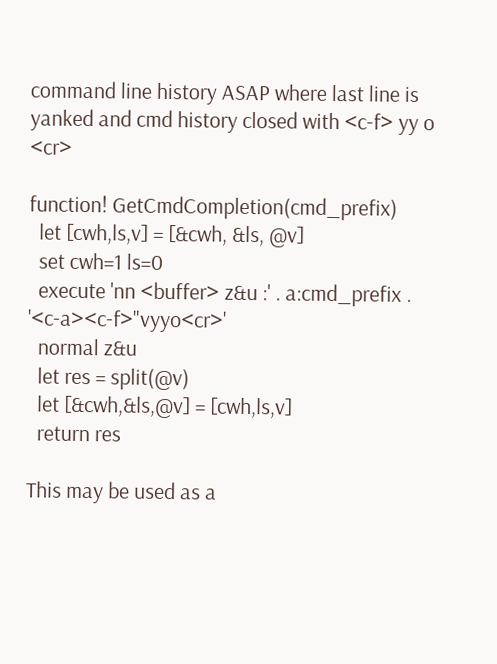command line history ASAP where last line is yanked and cmd history closed with <c-f> yy o <cr>

function! GetCmdCompletion(cmd_prefix)
  let [cwh,ls,v] = [&cwh, &ls, @v]
  set cwh=1 ls=0
  execute 'nn <buffer> z&u :' . a:cmd_prefix . '<c-a><c-f>"vyyo<cr>'
  normal z&u
  let res = split(@v)
  let [&cwh,&ls,@v] = [cwh,ls,v]
  return res

This may be used as a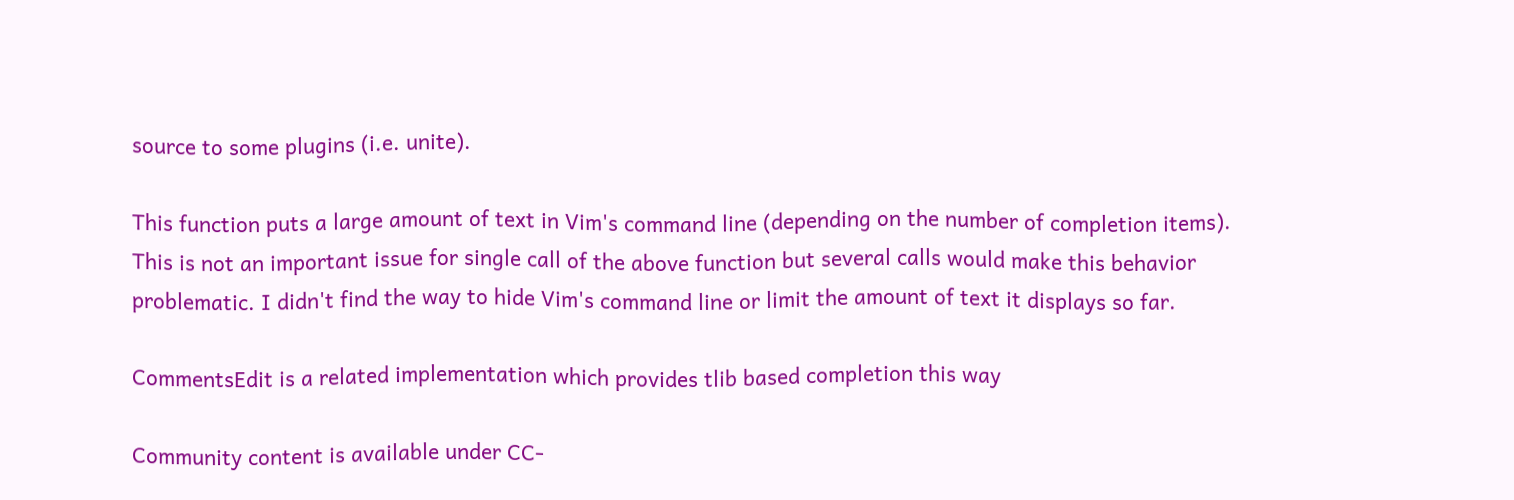source to some plugins (i.e. unite).

This function puts a large amount of text in Vim's command line (depending on the number of completion items). This is not an important issue for single call of the above function but several calls would make this behavior problematic. I didn't find the way to hide Vim's command line or limit the amount of text it displays so far.

CommentsEdit is a related implementation which provides tlib based completion this way

Community content is available under CC-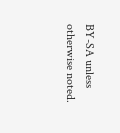BY-SA unless otherwise noted.